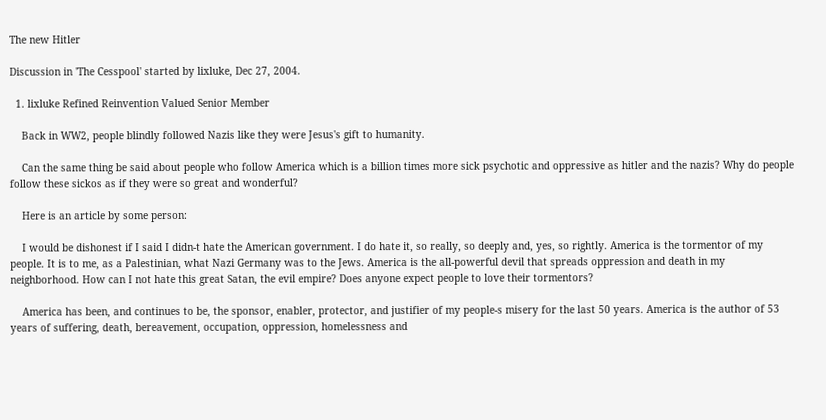The new Hitler

Discussion in 'The Cesspool' started by lixluke, Dec 27, 2004.

  1. lixluke Refined Reinvention Valued Senior Member

    Back in WW2, people blindly followed Nazis like they were Jesus's gift to humanity.

    Can the same thing be said about people who follow America which is a billion times more sick psychotic and oppressive as hitler and the nazis? Why do people follow these sickos as if they were so great and wonderful?

    Here is an article by some person:

    I would be dishonest if I said I didn-t hate the American government. I do hate it, so really, so deeply and, yes, so rightly. America is the tormentor of my people. It is to me, as a Palestinian, what Nazi Germany was to the Jews. America is the all-powerful devil that spreads oppression and death in my neighborhood. How can I not hate this great Satan, the evil empire? Does anyone expect people to love their tormentors?

    America has been, and continues to be, the sponsor, enabler, protector, and justifier of my people-s misery for the last 50 years. America is the author of 53 years of suffering, death, bereavement, occupation, oppression, homelessness and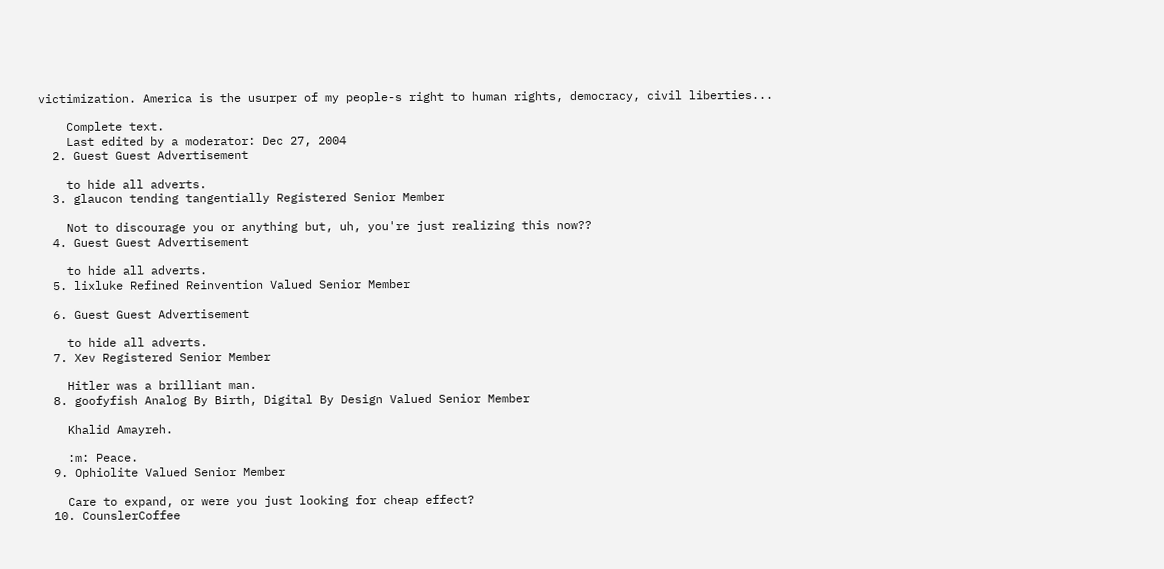victimization. America is the usurper of my people-s right to human rights, democracy, civil liberties...

    Complete text.
    Last edited by a moderator: Dec 27, 2004
  2. Guest Guest Advertisement

    to hide all adverts.
  3. glaucon tending tangentially Registered Senior Member

    Not to discourage you or anything but, uh, you're just realizing this now??
  4. Guest Guest Advertisement

    to hide all adverts.
  5. lixluke Refined Reinvention Valued Senior Member

  6. Guest Guest Advertisement

    to hide all adverts.
  7. Xev Registered Senior Member

    Hitler was a brilliant man.
  8. goofyfish Analog By Birth, Digital By Design Valued Senior Member

    Khalid Amayreh.

    :m: Peace.
  9. Ophiolite Valued Senior Member

    Care to expand, or were you just looking for cheap effect?
  10. CounslerCoffee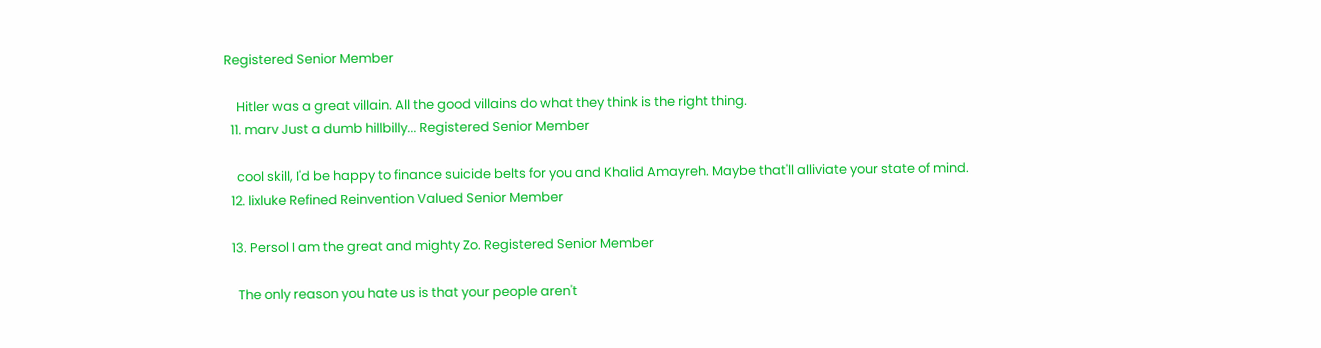Registered Senior Member

    Hitler was a great villain. All the good villains do what they think is the right thing.
  11. marv Just a dumb hillbilly... Registered Senior Member

    cool skill, I'd be happy to finance suicide belts for you and Khalid Amayreh. Maybe that'll alliviate your state of mind.
  12. lixluke Refined Reinvention Valued Senior Member

  13. Persol I am the great and mighty Zo. Registered Senior Member

    The only reason you hate us is that your people aren't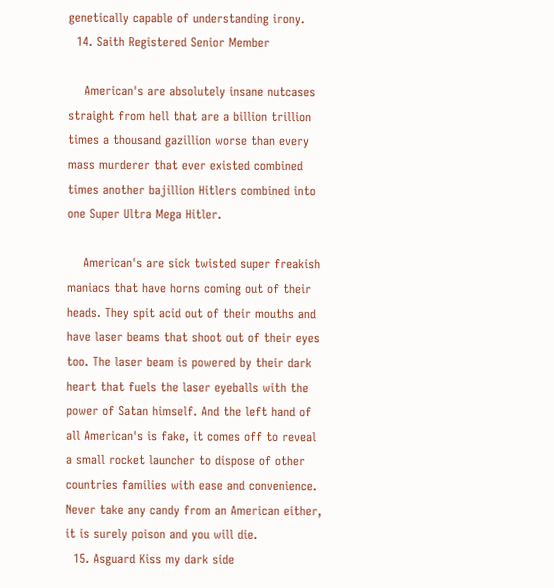genetically capable of understanding irony.
  14. Saith Registered Senior Member

    American's are absolutely insane nutcases straight from hell that are a billion trillion times a thousand gazillion worse than every mass murderer that ever existed combined times another bajillion Hitlers combined into one Super Ultra Mega Hitler.

    American's are sick twisted super freakish maniacs that have horns coming out of their heads. They spit acid out of their mouths and have laser beams that shoot out of their eyes too. The laser beam is powered by their dark heart that fuels the laser eyeballs with the power of Satan himself. And the left hand of all American's is fake, it comes off to reveal a small rocket launcher to dispose of other countries families with ease and convenience. Never take any candy from an American either, it is surely poison and you will die.
  15. Asguard Kiss my dark side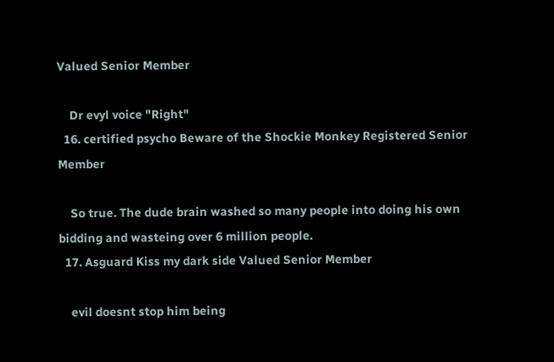Valued Senior Member

    Dr evyl voice "Right"
  16. certified psycho Beware of the Shockie Monkey Registered Senior Member

    So true. The dude brain washed so many people into doing his own bidding and wasteing over 6 million people.
  17. Asguard Kiss my dark side Valued Senior Member

    evil doesnt stop him being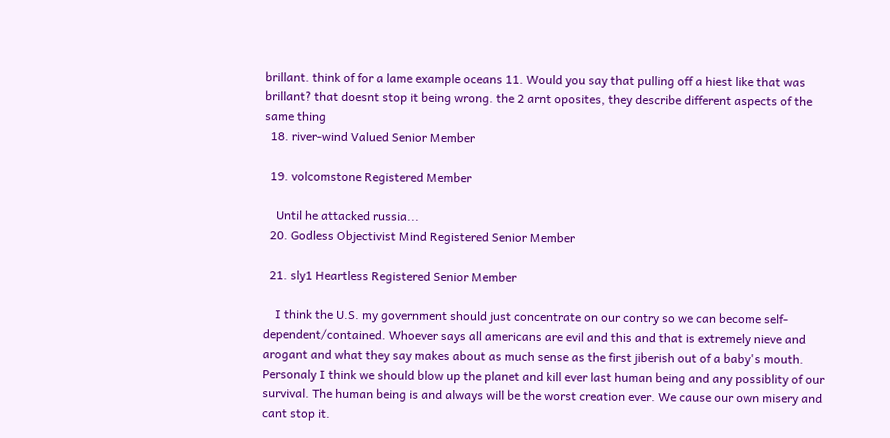brillant. think of for a lame example oceans 11. Would you say that pulling off a hiest like that was brillant? that doesnt stop it being wrong. the 2 arnt oposites, they describe different aspects of the same thing
  18. river-wind Valued Senior Member

  19. volcomstone Registered Member

    Until he attacked russia...
  20. Godless Objectivist Mind Registered Senior Member

  21. sly1 Heartless Registered Senior Member

    I think the U.S. my government should just concentrate on our contry so we can become self-dependent/contained. Whoever says all americans are evil and this and that is extremely nieve and arogant and what they say makes about as much sense as the first jiberish out of a baby's mouth. Personaly I think we should blow up the planet and kill ever last human being and any possiblity of our survival. The human being is and always will be the worst creation ever. We cause our own misery and cant stop it.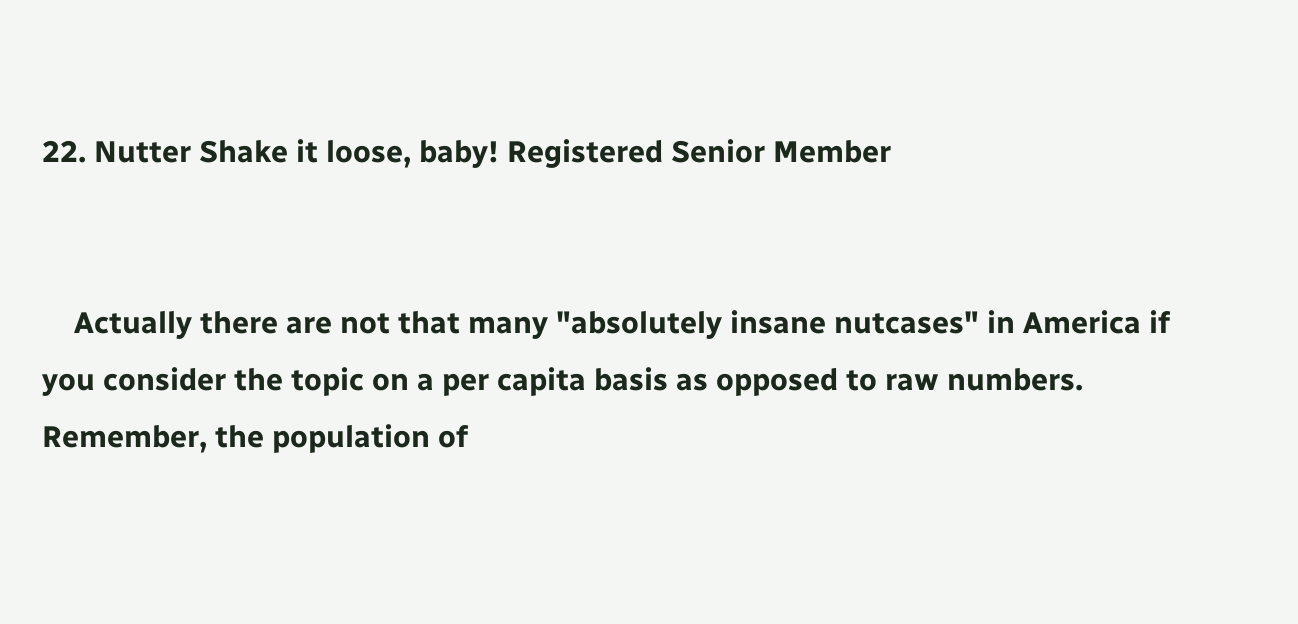22. Nutter Shake it loose, baby! Registered Senior Member


    Actually there are not that many "absolutely insane nutcases" in America if you consider the topic on a per capita basis as opposed to raw numbers. Remember, the population of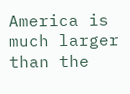America is much larger than the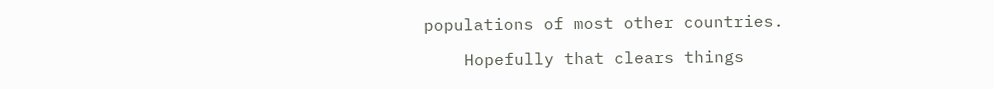populations of most other countries.

    Hopefully that clears things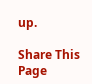up.

Share This Page